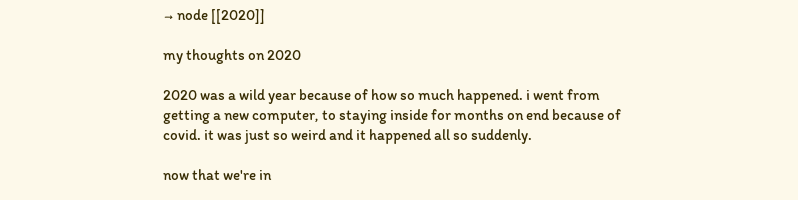→ node [[2020]]

my thoughts on 2020

2020 was a wild year because of how so much happened. i went from getting a new computer, to staying inside for months on end because of covid. it was just so weird and it happened all so suddenly.

now that we're in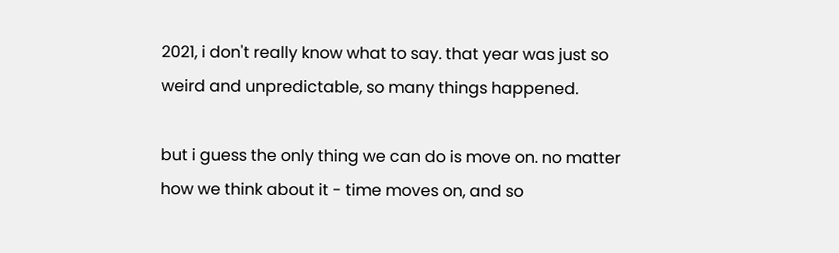2021, i don't really know what to say. that year was just so weird and unpredictable, so many things happened.

but i guess the only thing we can do is move on. no matter how we think about it - time moves on, and so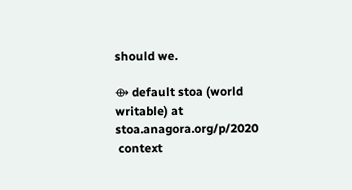should we.

⟴ default stoa (world writable) at stoa.anagora.org/p/2020
 context